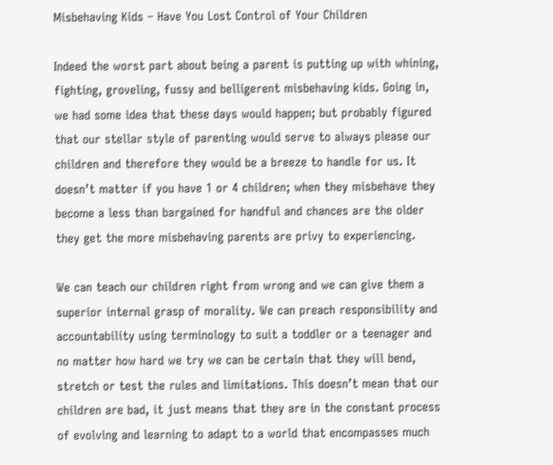Misbehaving Kids – Have You Lost Control of Your Children

Indeed the worst part about being a parent is putting up with whining, fighting, groveling, fussy and belligerent misbehaving kids. Going in, we had some idea that these days would happen; but probably figured that our stellar style of parenting would serve to always please our children and therefore they would be a breeze to handle for us. It doesn’t matter if you have 1 or 4 children; when they misbehave they become a less than bargained for handful and chances are the older they get the more misbehaving parents are privy to experiencing.

We can teach our children right from wrong and we can give them a superior internal grasp of morality. We can preach responsibility and accountability using terminology to suit a toddler or a teenager and no matter how hard we try we can be certain that they will bend, stretch or test the rules and limitations. This doesn’t mean that our children are bad, it just means that they are in the constant process of evolving and learning to adapt to a world that encompasses much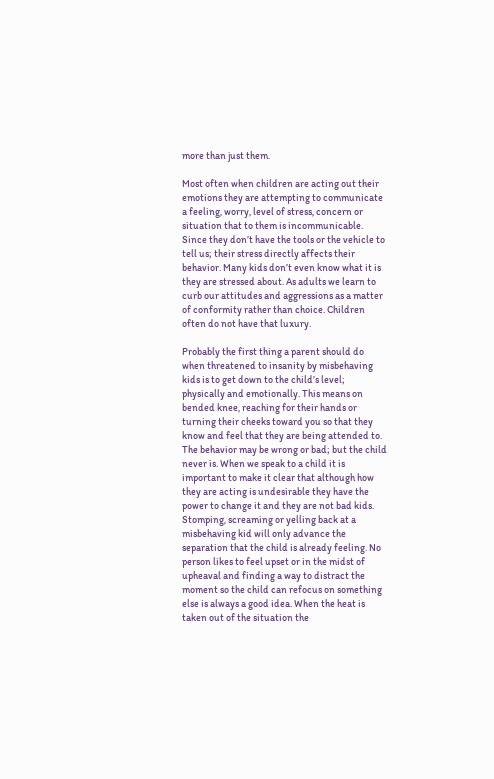more than just them.

Most often when children are acting out their emotions they are attempting to communicate a feeling, worry, level of stress, concern or situation that to them is incommunicable. Since they don’t have the tools or the vehicle to tell us; their stress directly affects their behavior. Many kids don’t even know what it is they are stressed about. As adults we learn to curb our attitudes and aggressions as a matter of conformity rather than choice. Children often do not have that luxury.

Probably the first thing a parent should do when threatened to insanity by misbehaving kids is to get down to the child’s level; physically and emotionally. This means on bended knee, reaching for their hands or turning their cheeks toward you so that they know and feel that they are being attended to. The behavior may be wrong or bad; but the child never is. When we speak to a child it is important to make it clear that although how they are acting is undesirable they have the power to change it and they are not bad kids. Stomping, screaming or yelling back at a misbehaving kid will only advance the separation that the child is already feeling. No person likes to feel upset or in the midst of upheaval and finding a way to distract the moment so the child can refocus on something else is always a good idea. When the heat is taken out of the situation the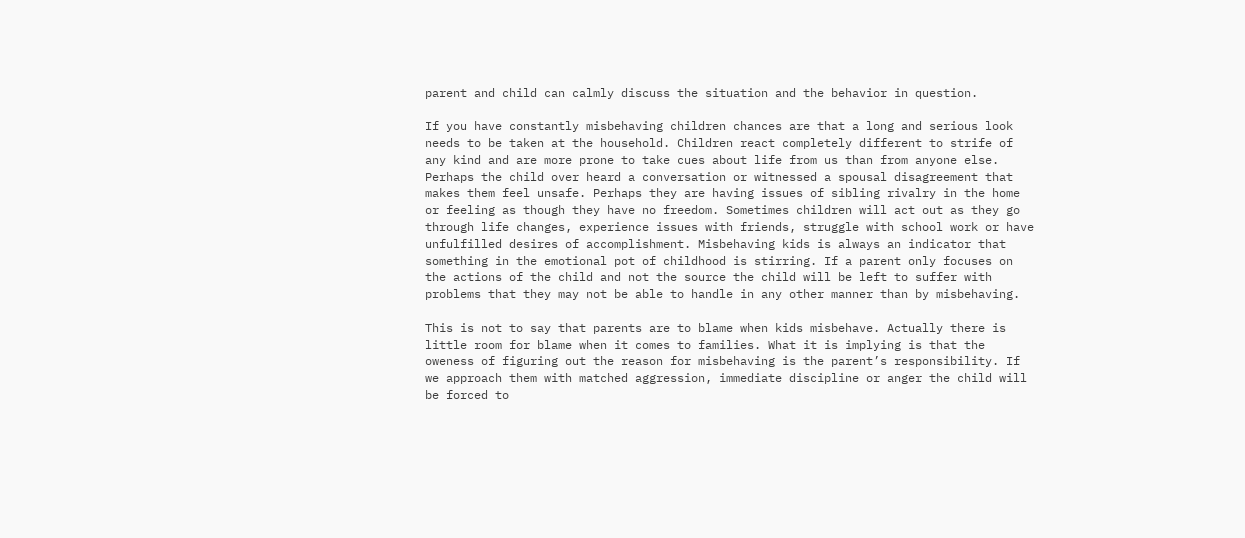parent and child can calmly discuss the situation and the behavior in question.

If you have constantly misbehaving children chances are that a long and serious look needs to be taken at the household. Children react completely different to strife of any kind and are more prone to take cues about life from us than from anyone else. Perhaps the child over heard a conversation or witnessed a spousal disagreement that makes them feel unsafe. Perhaps they are having issues of sibling rivalry in the home or feeling as though they have no freedom. Sometimes children will act out as they go through life changes, experience issues with friends, struggle with school work or have unfulfilled desires of accomplishment. Misbehaving kids is always an indicator that something in the emotional pot of childhood is stirring. If a parent only focuses on the actions of the child and not the source the child will be left to suffer with problems that they may not be able to handle in any other manner than by misbehaving.

This is not to say that parents are to blame when kids misbehave. Actually there is little room for blame when it comes to families. What it is implying is that the oweness of figuring out the reason for misbehaving is the parent’s responsibility. If we approach them with matched aggression, immediate discipline or anger the child will be forced to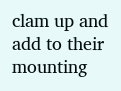clam up and add to their mounting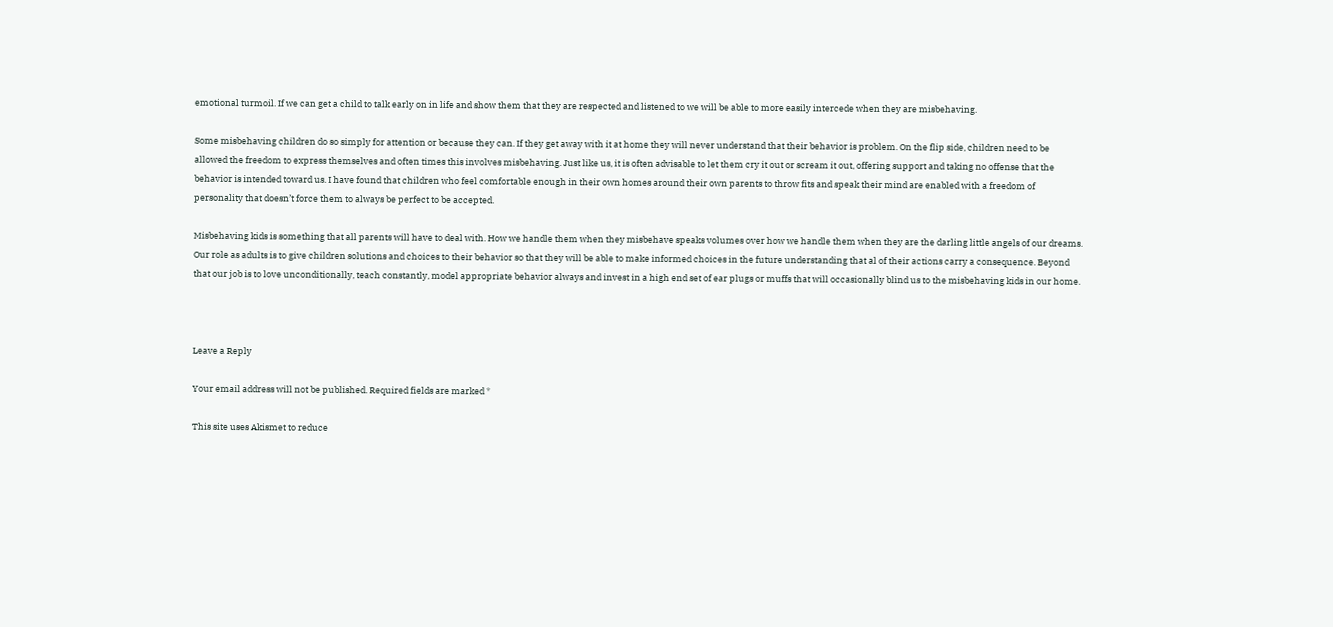emotional turmoil. If we can get a child to talk early on in life and show them that they are respected and listened to we will be able to more easily intercede when they are misbehaving.

Some misbehaving children do so simply for attention or because they can. If they get away with it at home they will never understand that their behavior is problem. On the flip side, children need to be allowed the freedom to express themselves and often times this involves misbehaving. Just like us, it is often advisable to let them cry it out or scream it out, offering support and taking no offense that the behavior is intended toward us. I have found that children who feel comfortable enough in their own homes around their own parents to throw fits and speak their mind are enabled with a freedom of personality that doesn’t force them to always be perfect to be accepted.

Misbehaving kids is something that all parents will have to deal with. How we handle them when they misbehave speaks volumes over how we handle them when they are the darling little angels of our dreams. Our role as adults is to give children solutions and choices to their behavior so that they will be able to make informed choices in the future understanding that al of their actions carry a consequence. Beyond that our job is to love unconditionally, teach constantly, model appropriate behavior always and invest in a high end set of ear plugs or muffs that will occasionally blind us to the misbehaving kids in our home.



Leave a Reply

Your email address will not be published. Required fields are marked *

This site uses Akismet to reduce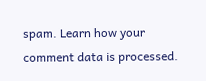spam. Learn how your comment data is processed.